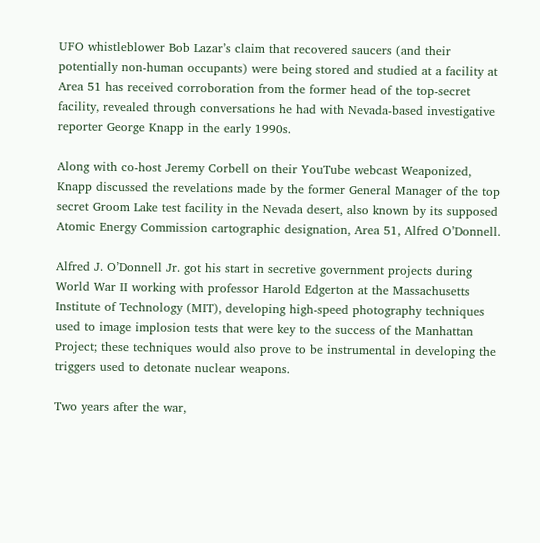UFO whistleblower Bob Lazar’s claim that recovered saucers (and their potentially non-human occupants) were being stored and studied at a facility at Area 51 has received corroboration from the former head of the top-secret facility, revealed through conversations he had with Nevada-based investigative reporter George Knapp in the early 1990s.

Along with co-host Jeremy Corbell on their YouTube webcast Weaponized, Knapp discussed the revelations made by the former General Manager of the top secret Groom Lake test facility in the Nevada desert, also known by its supposed Atomic Energy Commission cartographic designation, Area 51, Alfred O’Donnell.

Alfred J. O’Donnell Jr. got his start in secretive government projects during World War II working with professor Harold Edgerton at the Massachusetts Institute of Technology (MIT), developing high-speed photography techniques used to image implosion tests that were key to the success of the Manhattan Project; these techniques would also prove to be instrumental in developing the triggers used to detonate nuclear weapons.

Two years after the war,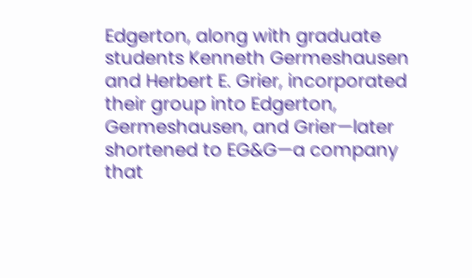Edgerton, along with graduate students Kenneth Germeshausen and Herbert E. Grier, incorporated their group into Edgerton, Germeshausen, and Grier—later shortened to EG&G—a company that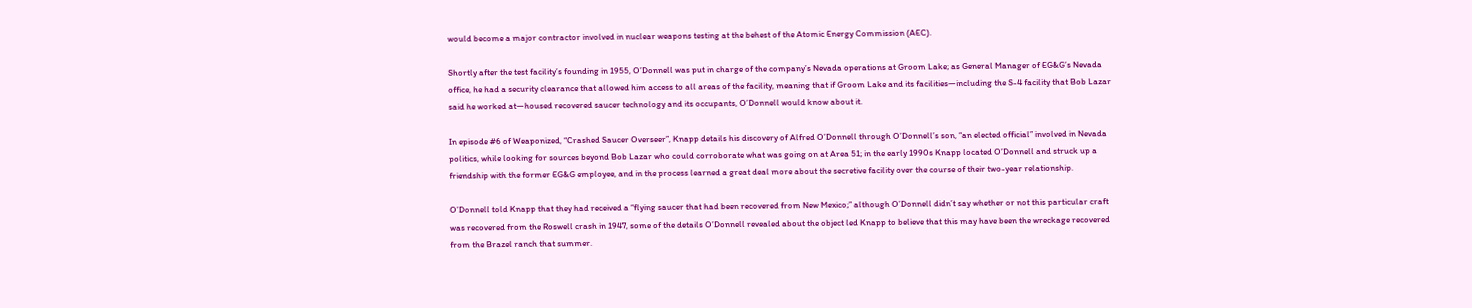would become a major contractor involved in nuclear weapons testing at the behest of the Atomic Energy Commission (AEC).

Shortly after the test facility’s founding in 1955, O’Donnell was put in charge of the company’s Nevada operations at Groom Lake; as General Manager of EG&G’s Nevada office, he had a security clearance that allowed him access to all areas of the facility, meaning that if Groom Lake and its facilities—including the S-4 facility that Bob Lazar said he worked at—housed recovered saucer technology and its occupants, O’Donnell would know about it.

In episode #6 of Weaponized, “Crashed Saucer Overseer”, Knapp details his discovery of Alfred O’Donnell through O’Donnell’s son, “an elected official” involved in Nevada politics, while looking for sources beyond Bob Lazar who could corroborate what was going on at Area 51; in the early 1990s Knapp located O’Donnell and struck up a friendship with the former EG&G employee, and in the process learned a great deal more about the secretive facility over the course of their two-year relationship.

O’Donnell told Knapp that they had received a “flying saucer that had been recovered from New Mexico;” although O’Donnell didn’t say whether or not this particular craft was recovered from the Roswell crash in 1947, some of the details O’Donnell revealed about the object led Knapp to believe that this may have been the wreckage recovered from the Brazel ranch that summer.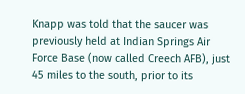Knapp was told that the saucer was previously held at Indian Springs Air Force Base (now called Creech AFB), just 45 miles to the south, prior to its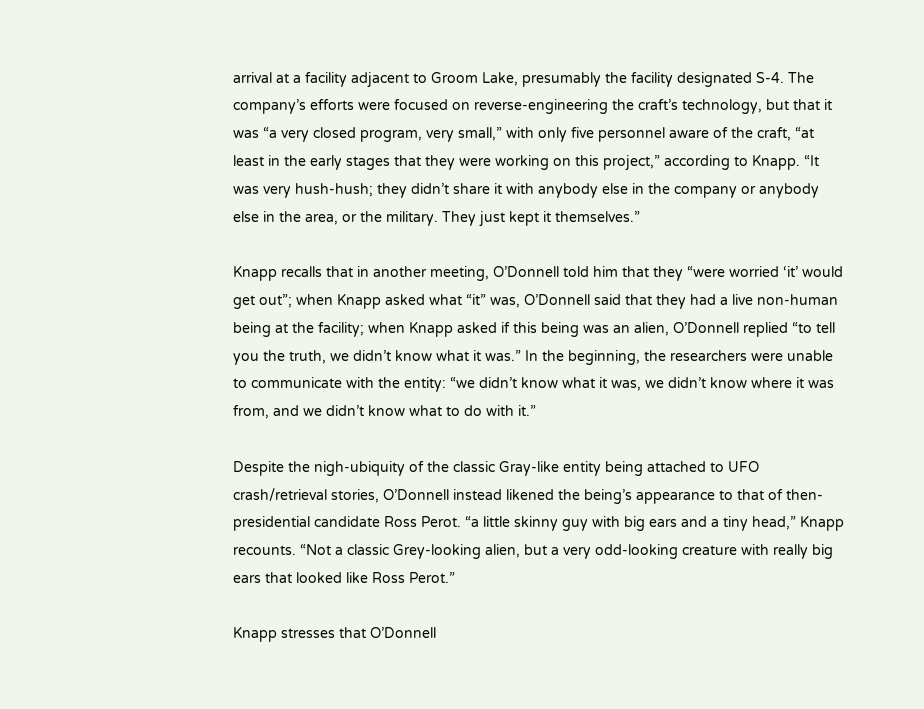arrival at a facility adjacent to Groom Lake, presumably the facility designated S-4. The company’s efforts were focused on reverse-engineering the craft’s technology, but that it was “a very closed program, very small,” with only five personnel aware of the craft, “at least in the early stages that they were working on this project,” according to Knapp. “It was very hush-hush; they didn’t share it with anybody else in the company or anybody else in the area, or the military. They just kept it themselves.”

Knapp recalls that in another meeting, O’Donnell told him that they “were worried ‘it’ would get out”; when Knapp asked what “it” was, O’Donnell said that they had a live non-human being at the facility; when Knapp asked if this being was an alien, O’Donnell replied “to tell you the truth, we didn’t know what it was.” In the beginning, the researchers were unable to communicate with the entity: “we didn’t know what it was, we didn’t know where it was from, and we didn’t know what to do with it.”

Despite the nigh-ubiquity of the classic Gray-like entity being attached to UFO crash/retrieval stories, O’Donnell instead likened the being’s appearance to that of then-presidential candidate Ross Perot. “a little skinny guy with big ears and a tiny head,” Knapp recounts. “Not a classic Grey-looking alien, but a very odd-looking creature with really big ears that looked like Ross Perot.”

Knapp stresses that O’Donnell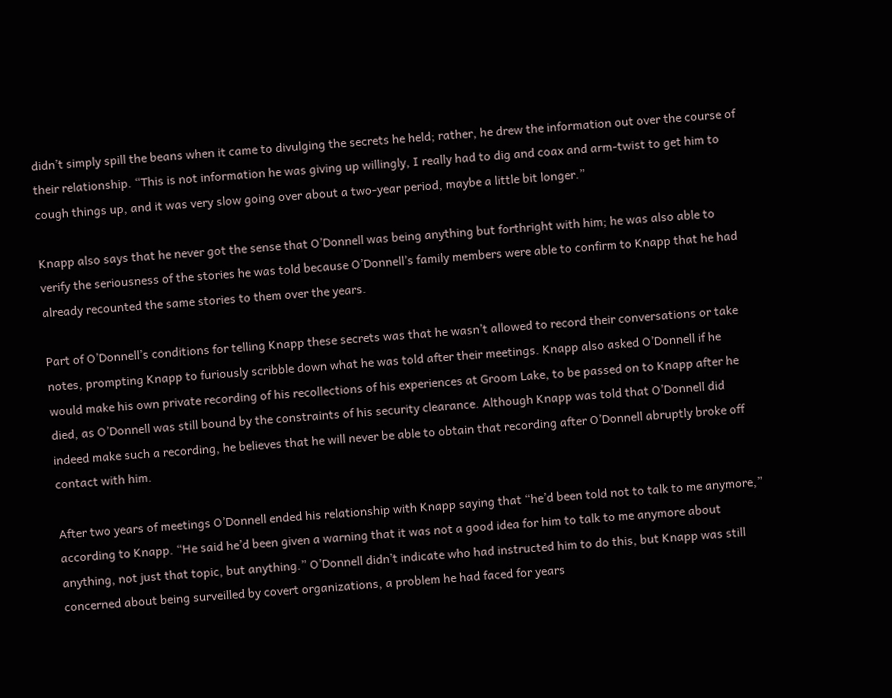didn’t simply spill the beans when it came to divulging the secrets he held; rather, he drew the information out over the course of their relationship. “This is not information he was giving up willingly, I really had to dig and coax and arm-twist to get him to cough things up, and it was very slow going over about a two-year period, maybe a little bit longer.”

Knapp also says that he never got the sense that O’Donnell was being anything but forthright with him; he was also able to verify the seriousness of the stories he was told because O’Donnell’s family members were able to confirm to Knapp that he had already recounted the same stories to them over the years.

Part of O’Donnell’s conditions for telling Knapp these secrets was that he wasn’t allowed to record their conversations or take notes, prompting Knapp to furiously scribble down what he was told after their meetings. Knapp also asked O’Donnell if he would make his own private recording of his recollections of his experiences at Groom Lake, to be passed on to Knapp after he died, as O’Donnell was still bound by the constraints of his security clearance. Although Knapp was told that O’Donnell did indeed make such a recording, he believes that he will never be able to obtain that recording after O’Donnell abruptly broke off contact with him.

After two years of meetings O’Donnell ended his relationship with Knapp saying that “he’d been told not to talk to me anymore,” according to Knapp. “He said he’d been given a warning that it was not a good idea for him to talk to me anymore about anything, not just that topic, but anything.” O’Donnell didn’t indicate who had instructed him to do this, but Knapp was still concerned about being surveilled by covert organizations, a problem he had faced for years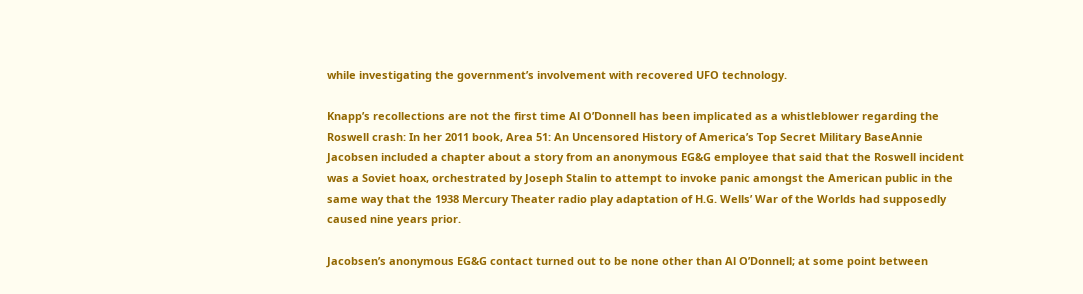while investigating the government’s involvement with recovered UFO technology.

Knapp’s recollections are not the first time Al O’Donnell has been implicated as a whistleblower regarding the Roswell crash: In her 2011 book, Area 51: An Uncensored History of America’s Top Secret Military BaseAnnie Jacobsen included a chapter about a story from an anonymous EG&G employee that said that the Roswell incident was a Soviet hoax, orchestrated by Joseph Stalin to attempt to invoke panic amongst the American public in the same way that the 1938 Mercury Theater radio play adaptation of H.G. Wells’ War of the Worlds had supposedly caused nine years prior.

Jacobsen’s anonymous EG&G contact turned out to be none other than Al O’Donnell; at some point between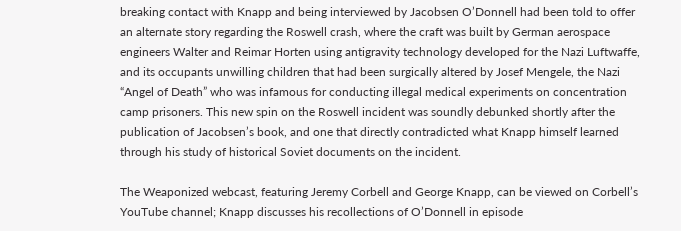breaking contact with Knapp and being interviewed by Jacobsen O’Donnell had been told to offer an alternate story regarding the Roswell crash, where the craft was built by German aerospace engineers Walter and Reimar Horten using antigravity technology developed for the Nazi Luftwaffe, and its occupants unwilling children that had been surgically altered by Josef Mengele, the Nazi “Angel of Death” who was infamous for conducting illegal medical experiments on concentration camp prisoners. This new spin on the Roswell incident was soundly debunked shortly after the publication of Jacobsen’s book, and one that directly contradicted what Knapp himself learned through his study of historical Soviet documents on the incident.

The Weaponized webcast, featuring Jeremy Corbell and George Knapp, can be viewed on Corbell’s YouTube channel; Knapp discusses his recollections of O’Donnell in episode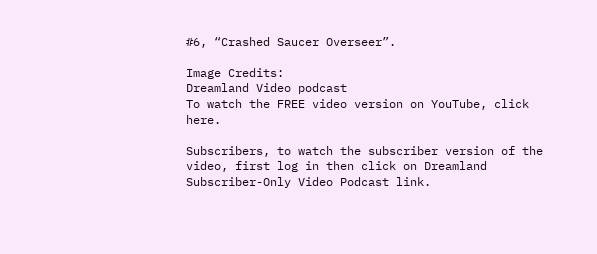#6, “Crashed Saucer Overseer”.

Image Credits:
Dreamland Video podcast
To watch the FREE video version on YouTube, click here.

Subscribers, to watch the subscriber version of the video, first log in then click on Dreamland Subscriber-Only Video Podcast link.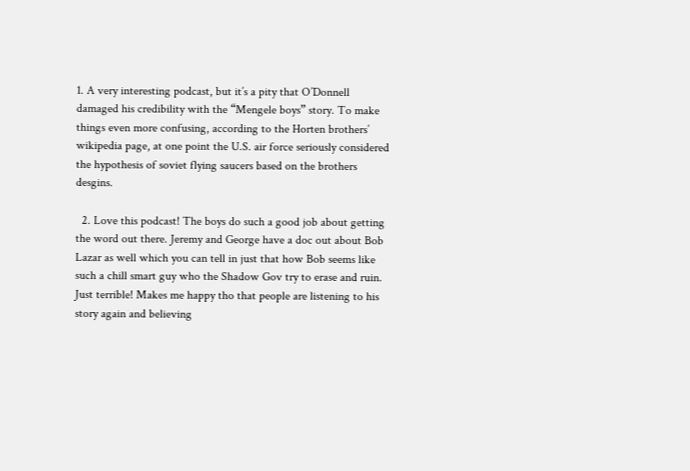1. A very interesting podcast, but it’s a pity that O’Donnell damaged his credibility with the “Mengele boys” story. To make things even more confusing, according to the Horten brothers’ wikipedia page, at one point the U.S. air force seriously considered the hypothesis of soviet flying saucers based on the brothers desgins.

  2. Love this podcast! The boys do such a good job about getting the word out there. Jeremy and George have a doc out about Bob Lazar as well which you can tell in just that how Bob seems like such a chill smart guy who the Shadow Gov try to erase and ruin. Just terrible! Makes me happy tho that people are listening to his story again and believing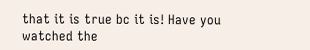that it is true bc it is! Have you watched the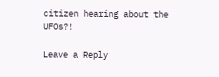citizen hearing about the UFOs?!

Leave a Reply